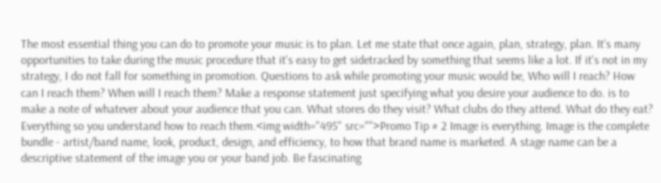The most essential thing you can do to promote your music is to plan. Let me state that once again, plan, strategy, plan. It's many opportunities to take during the music procedure that it's easy to get sidetracked by something that seems like a lot. If it's not in my strategy, I do not fall for something in promotion. Questions to ask while promoting your music would be, Who will I reach? How can I reach them? When will I reach them? Make a response statement just specifying what you desire your audience to do. is to make a note of whatever about your audience that you can. What stores do they visit? What clubs do they attend. What do they eat? Everything so you understand how to reach them.<img width="495" src="">Promo Tip # 2 Image is everything. Image is the complete bundle - artist/band name, look, product, design, and efficiency, to how that brand name is marketed. A stage name can be a descriptive statement of the image you or your band job. Be fascinating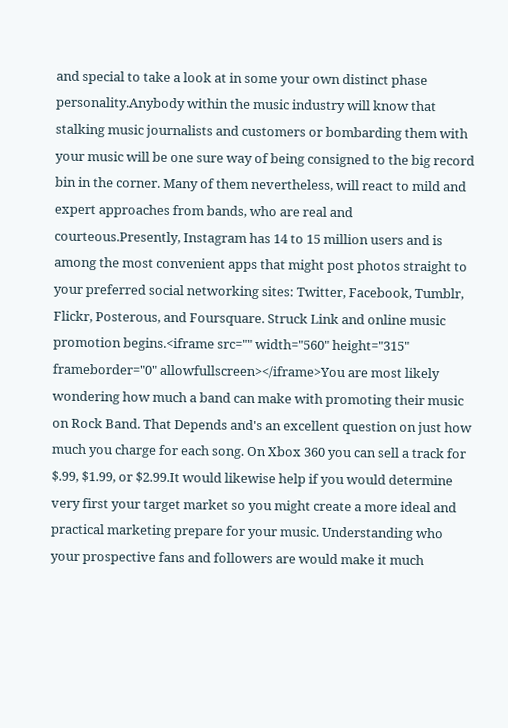and special to take a look at in some your own distinct phase personality.Anybody within the music industry will know that stalking music journalists and customers or bombarding them with your music will be one sure way of being consigned to the big record bin in the corner. Many of them nevertheless, will react to mild and expert approaches from bands, who are real and courteous.Presently, Instagram has 14 to 15 million users and is among the most convenient apps that might post photos straight to your preferred social networking sites: Twitter, Facebook, Tumblr, Flickr, Posterous, and Foursquare. Struck Link and online music promotion begins.<iframe src="" width="560" height="315" frameborder="0" allowfullscreen></iframe>You are most likely wondering how much a band can make with promoting their music on Rock Band. That Depends and's an excellent question on just how much you charge for each song. On Xbox 360 you can sell a track for $.99, $1.99, or $2.99.It would likewise help if you would determine very first your target market so you might create a more ideal and practical marketing prepare for your music. Understanding who your prospective fans and followers are would make it much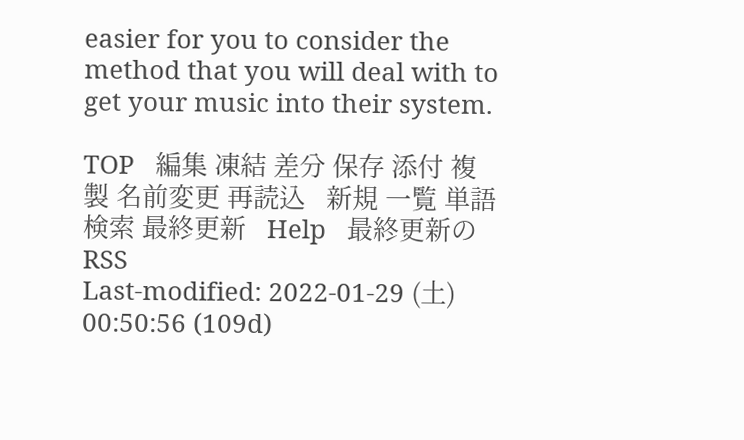easier for you to consider the method that you will deal with to get your music into their system.

TOP   編集 凍結 差分 保存 添付 複製 名前変更 再読込   新規 一覧 単語検索 最終更新   Help   最終更新のRSS
Last-modified: 2022-01-29 (土) 00:50:56 (109d)